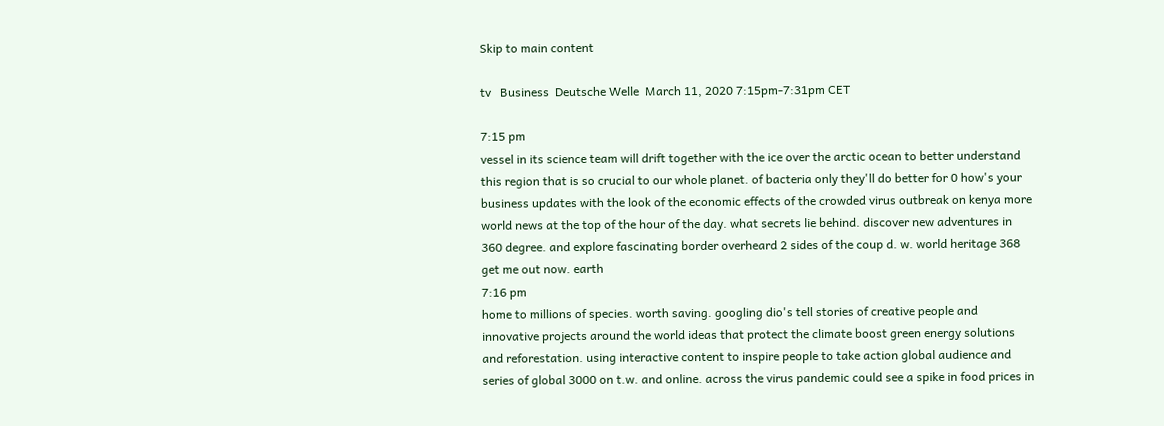Skip to main content

tv   Business  Deutsche Welle  March 11, 2020 7:15pm-7:31pm CET

7:15 pm
vessel in its science team will drift together with the ice over the arctic ocean to better understand this region that is so crucial to our whole planet. of bacteria only they'll do better for 0 how's your business updates with the look of the economic effects of the crowded virus outbreak on kenya more world news at the top of the hour of the day. what secrets lie behind. discover new adventures in 360 degree. and explore fascinating border overheard 2 sides of the coup d. w. world heritage 368 get me out now. earth
7:16 pm
home to millions of species. worth saving. googling dio's tell stories of creative people and innovative projects around the world ideas that protect the climate boost green energy solutions and reforestation. using interactive content to inspire people to take action global audience and series of global 3000 on t.w. and online. across the virus pandemic could see a spike in food prices in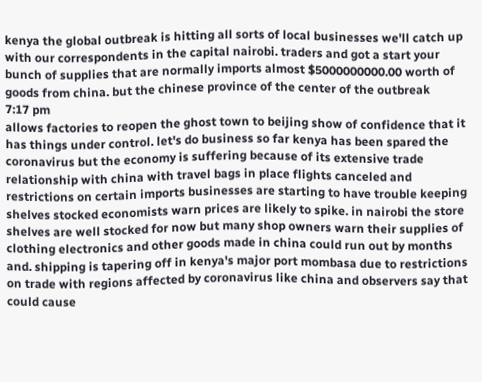kenya the global outbreak is hitting all sorts of local businesses we'll catch up with our correspondents in the capital nairobi. traders and got a start your bunch of supplies that are normally imports almost $5000000000.00 worth of goods from china. but the chinese province of the center of the outbreak
7:17 pm
allows factories to reopen the ghost town to beijing show of confidence that it has things under control. let's do business so far kenya has been spared the coronavirus but the economy is suffering because of its extensive trade relationship with china with travel bags in place flights canceled and restrictions on certain imports businesses are starting to have trouble keeping shelves stocked economists warn prices are likely to spike. in nairobi the store shelves are well stocked for now but many shop owners warn their supplies of clothing electronics and other goods made in china could run out by months and. shipping is tapering off in kenya's major port mombasa due to restrictions on trade with regions affected by coronavirus like china and observers say that could cause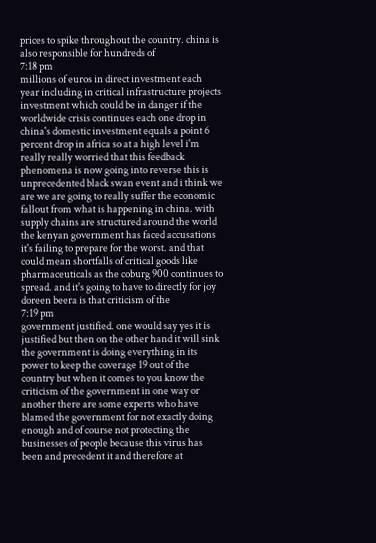prices to spike throughout the country. china is also responsible for hundreds of
7:18 pm
millions of euros in direct investment each year including in critical infrastructure projects investment which could be in danger if the worldwide crisis continues each one drop in china's domestic investment equals a point 6 percent drop in africa so at a high level i'm really really worried that this feedback phenomena is now going into reverse this is unprecedented black swan event and i think we are we are going to really suffer the economic fallout from what is happening in china. with supply chains are structured around the world the kenyan government has faced accusations it's failing to prepare for the worst. and that could mean shortfalls of critical goods like pharmaceuticals as the coburg 900 continues to spread. and it's going to have to directly for joy doreen beera is that criticism of the
7:19 pm
government justified. one would say yes it is justified but then on the other hand it will sink the government is doing everything in its power to keep the coverage 19 out of the country but when it comes to you know the criticism of the government in one way or another there are some experts who have blamed the government for not exactly doing enough and of course not protecting the businesses of people because this virus has been and precedent it and therefore at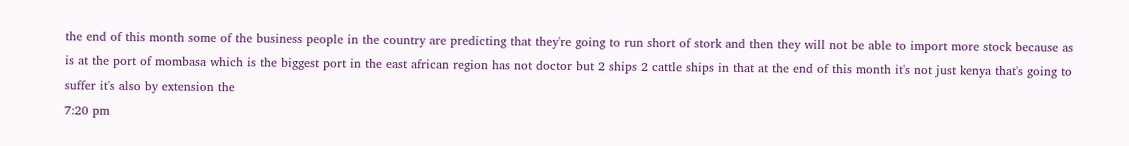the end of this month some of the business people in the country are predicting that they're going to run short of stork and then they will not be able to import more stock because as is at the port of mombasa which is the biggest port in the east african region has not doctor but 2 ships 2 cattle ships in that at the end of this month it's not just kenya that's going to suffer it's also by extension the
7:20 pm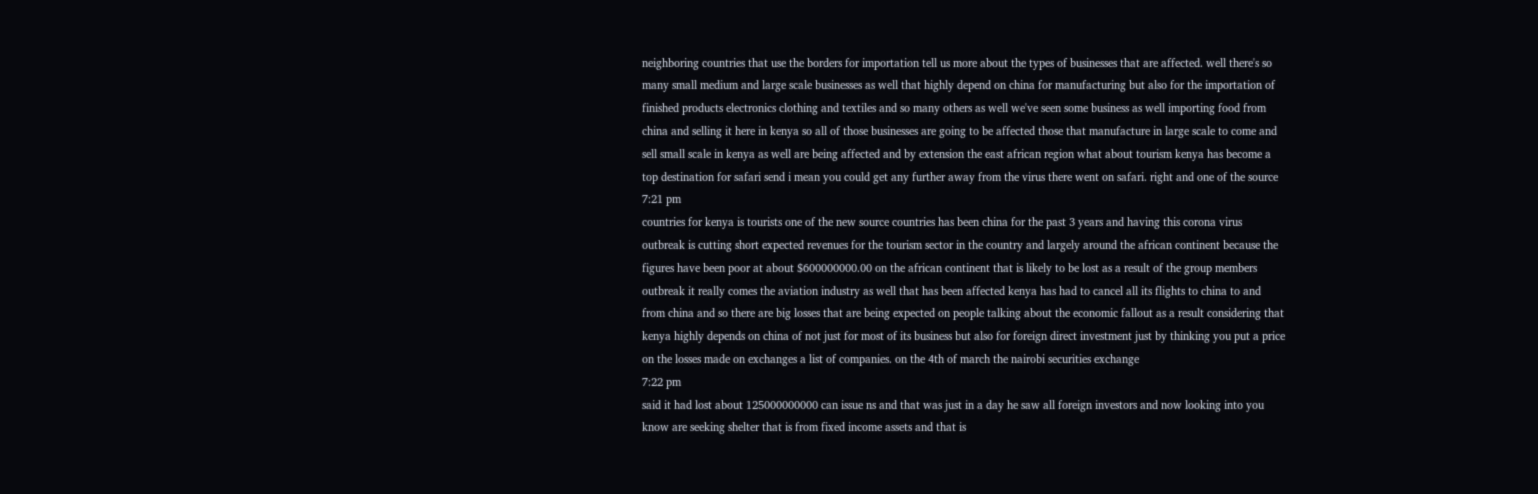neighboring countries that use the borders for importation tell us more about the types of businesses that are affected. well there's so many small medium and large scale businesses as well that highly depend on china for manufacturing but also for the importation of finished products electronics clothing and textiles and so many others as well we've seen some business as well importing food from china and selling it here in kenya so all of those businesses are going to be affected those that manufacture in large scale to come and sell small scale in kenya as well are being affected and by extension the east african region what about tourism kenya has become a top destination for safari send i mean you could get any further away from the virus there went on safari. right and one of the source
7:21 pm
countries for kenya is tourists one of the new source countries has been china for the past 3 years and having this corona virus outbreak is cutting short expected revenues for the tourism sector in the country and largely around the african continent because the figures have been poor at about $600000000.00 on the african continent that is likely to be lost as a result of the group members outbreak it really comes the aviation industry as well that has been affected kenya has had to cancel all its flights to china to and from china and so there are big losses that are being expected on people talking about the economic fallout as a result considering that kenya highly depends on china of not just for most of its business but also for foreign direct investment just by thinking you put a price on the losses made on exchanges a list of companies. on the 4th of march the nairobi securities exchange
7:22 pm
said it had lost about 125000000000 can issue ns and that was just in a day he saw all foreign investors and now looking into you know are seeking shelter that is from fixed income assets and that is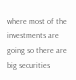where most of the investments are going so there are big securities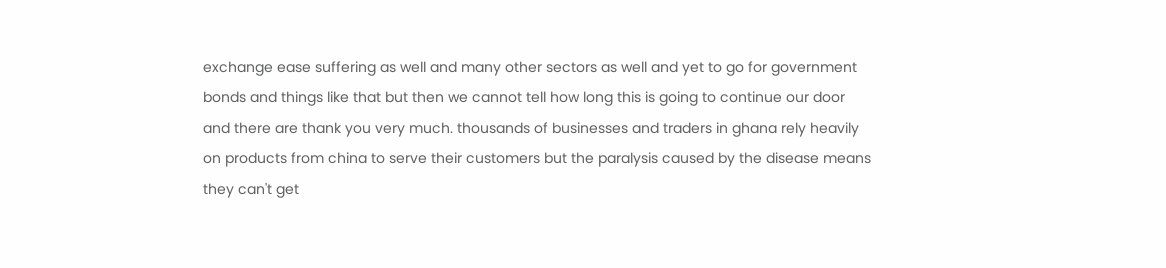exchange ease suffering as well and many other sectors as well and yet to go for government bonds and things like that but then we cannot tell how long this is going to continue our door and there are thank you very much. thousands of businesses and traders in ghana rely heavily on products from china to serve their customers but the paralysis caused by the disease means they can't get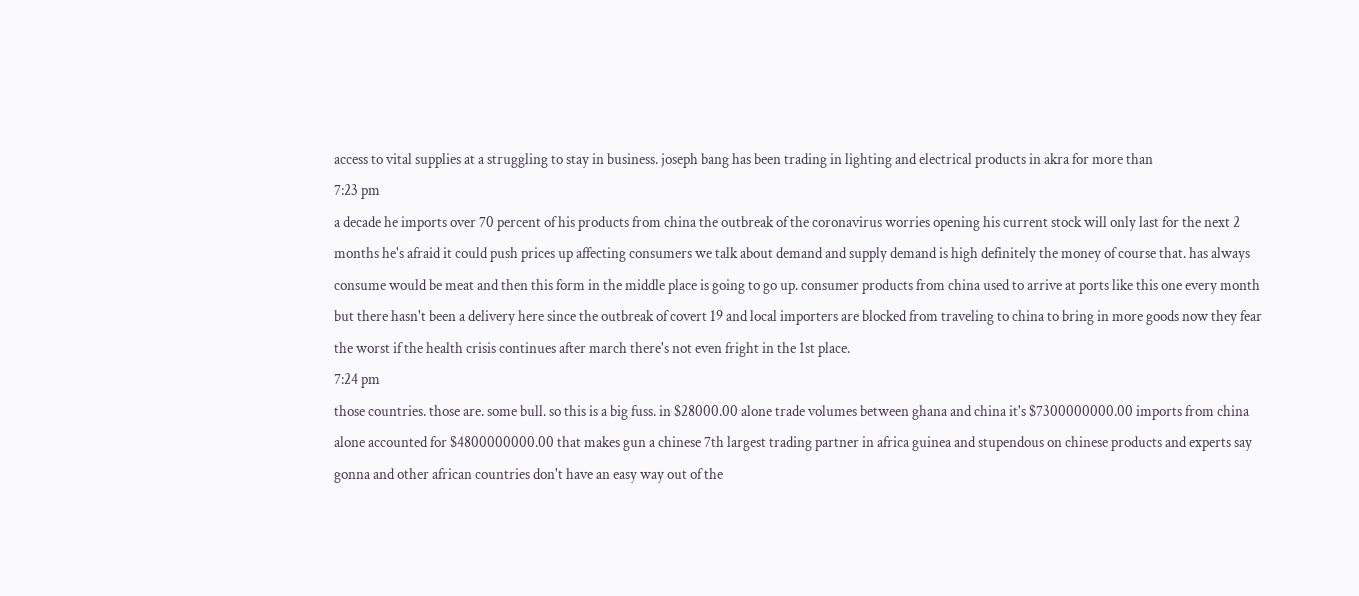access to vital supplies at a struggling to stay in business. joseph bang has been trading in lighting and electrical products in akra for more than
7:23 pm
a decade he imports over 70 percent of his products from china the outbreak of the coronavirus worries opening his current stock will only last for the next 2 months he's afraid it could push prices up affecting consumers we talk about demand and supply demand is high definitely the money of course that. has always consume would be meat and then this form in the middle place is going to go up. consumer products from china used to arrive at ports like this one every month but there hasn't been a delivery here since the outbreak of covert 19 and local importers are blocked from traveling to china to bring in more goods now they fear the worst if the health crisis continues after march there's not even fright in the 1st place.
7:24 pm
those countries. those are. some bull. so this is a big fuss. in $28000.00 alone trade volumes between ghana and china it's $7300000000.00 imports from china alone accounted for $4800000000.00 that makes gun a chinese 7th largest trading partner in africa guinea and stupendous on chinese products and experts say gonna and other african countries don't have an easy way out of the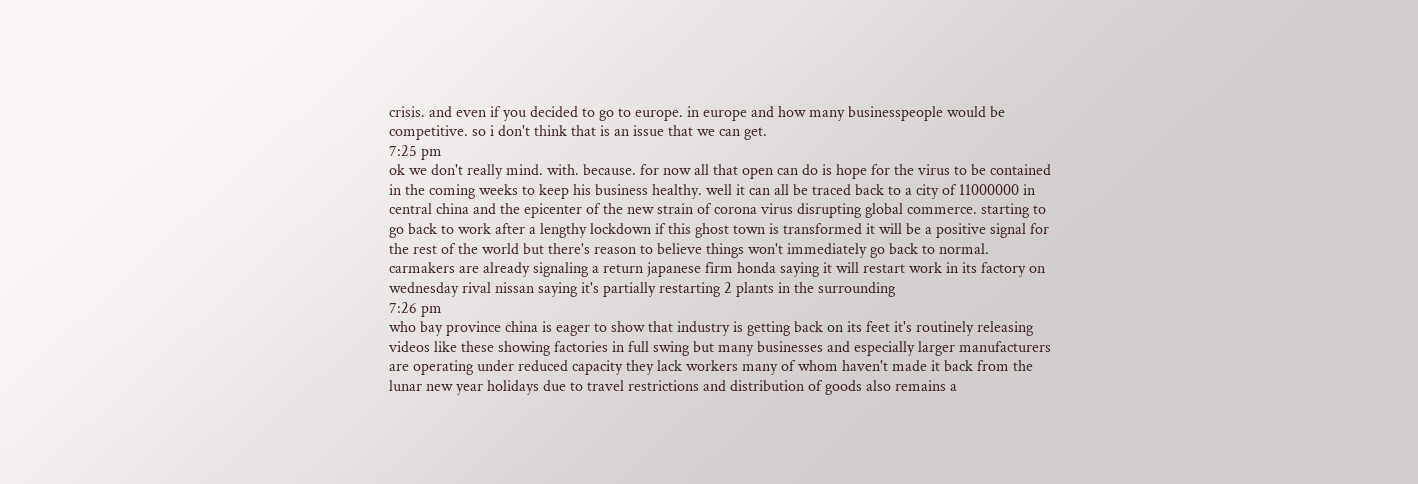crisis. and even if you decided to go to europe. in europe and how many businesspeople would be competitive. so i don't think that is an issue that we can get.
7:25 pm
ok we don't really mind. with. because. for now all that open can do is hope for the virus to be contained in the coming weeks to keep his business healthy. well it can all be traced back to a city of 11000000 in central china and the epicenter of the new strain of corona virus disrupting global commerce. starting to go back to work after a lengthy lockdown if this ghost town is transformed it will be a positive signal for the rest of the world but there's reason to believe things won't immediately go back to normal. carmakers are already signaling a return japanese firm honda saying it will restart work in its factory on wednesday rival nissan saying it's partially restarting 2 plants in the surrounding
7:26 pm
who bay province china is eager to show that industry is getting back on its feet it's routinely releasing videos like these showing factories in full swing but many businesses and especially larger manufacturers are operating under reduced capacity they lack workers many of whom haven't made it back from the lunar new year holidays due to travel restrictions and distribution of goods also remains a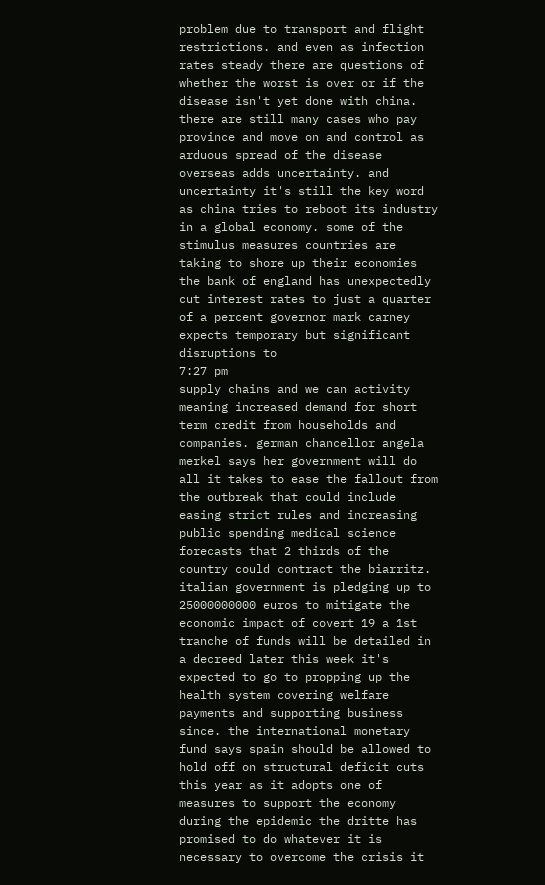problem due to transport and flight restrictions. and even as infection rates steady there are questions of whether the worst is over or if the disease isn't yet done with china. there are still many cases who pay province and move on and control as arduous spread of the disease overseas adds uncertainty. and uncertainty it's still the key word as china tries to reboot its industry in a global economy. some of the stimulus measures countries are taking to shore up their economies the bank of england has unexpectedly cut interest rates to just a quarter of a percent governor mark carney expects temporary but significant disruptions to
7:27 pm
supply chains and we can activity meaning increased demand for short term credit from households and companies. german chancellor angela merkel says her government will do all it takes to ease the fallout from the outbreak that could include easing strict rules and increasing public spending medical science forecasts that 2 thirds of the country could contract the biarritz. italian government is pledging up to 25000000000 euros to mitigate the economic impact of covert 19 a 1st tranche of funds will be detailed in a decreed later this week it's expected to go to propping up the health system covering welfare payments and supporting business since. the international monetary fund says spain should be allowed to hold off on structural deficit cuts this year as it adopts one of measures to support the economy during the epidemic the dritte has promised to do whatever it is necessary to overcome the crisis it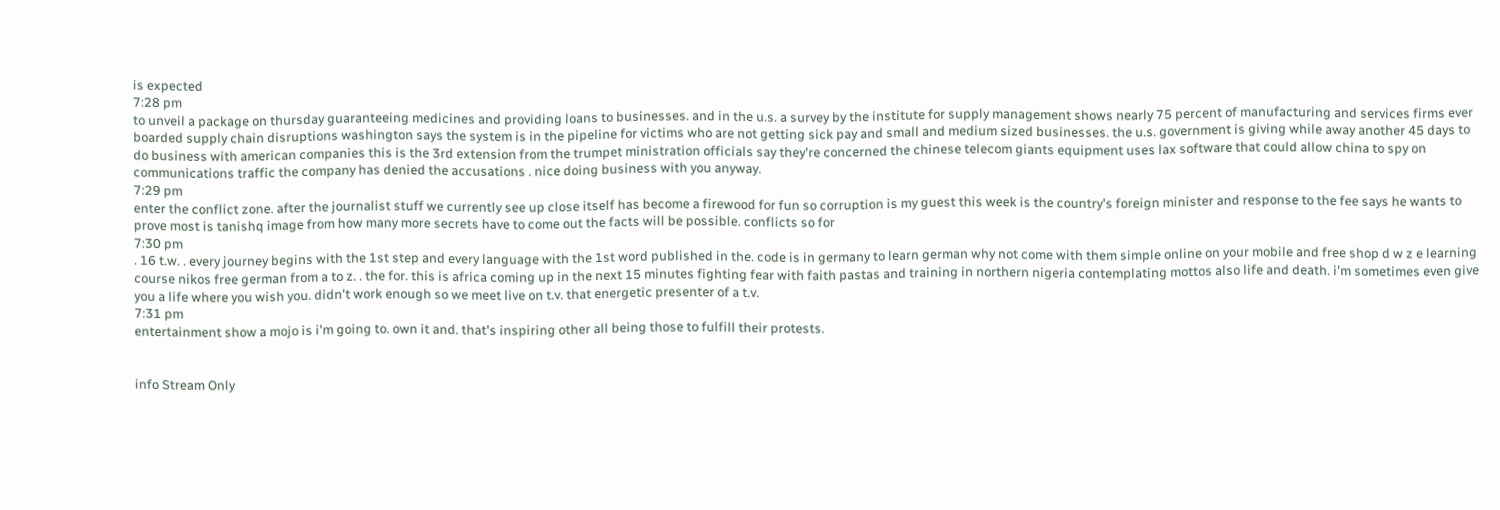is expected
7:28 pm
to unveil a package on thursday guaranteeing medicines and providing loans to businesses. and in the u.s. a survey by the institute for supply management shows nearly 75 percent of manufacturing and services firms ever boarded supply chain disruptions washington says the system is in the pipeline for victims who are not getting sick pay and small and medium sized businesses. the u.s. government is giving while away another 45 days to do business with american companies this is the 3rd extension from the trumpet ministration officials say they're concerned the chinese telecom giants equipment uses lax software that could allow china to spy on communications traffic the company has denied the accusations . nice doing business with you anyway.
7:29 pm
enter the conflict zone. after the journalist stuff we currently see up close itself has become a firewood for fun so corruption is my guest this week is the country's foreign minister and response to the fee says he wants to prove most is tanishq image from how many more secrets have to come out the facts will be possible. conflicts so for
7:30 pm
. 16 t.w. . every journey begins with the 1st step and every language with the 1st word published in the. code is in germany to learn german why not come with them simple online on your mobile and free shop d w z e learning course nikos free german from a to z. . the for. this is africa coming up in the next 15 minutes fighting fear with faith pastas and training in northern nigeria contemplating mottos also life and death. i'm sometimes even give you a life where you wish you. didn't work enough so we meet live on t.v. that energetic presenter of a t.v.
7:31 pm
entertainment show a mojo is i'm going to. own it and. that's inspiring other all being those to fulfill their protests.


info Stream Only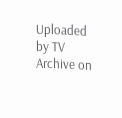Uploaded by TV Archive on